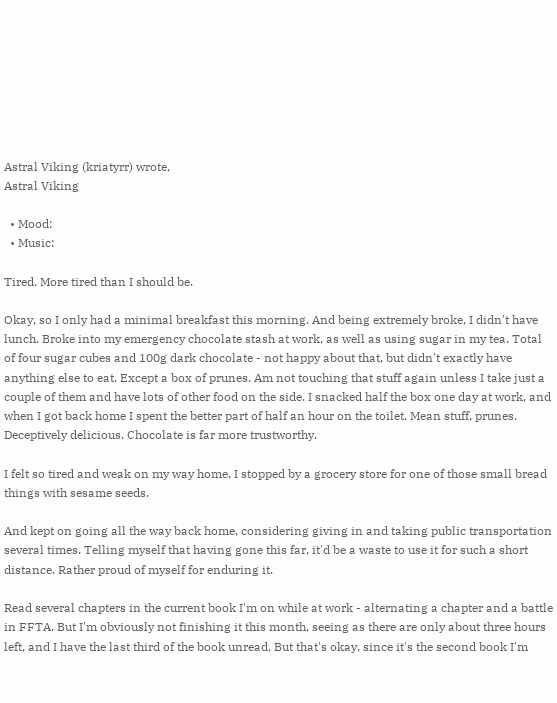Astral Viking (kriatyrr) wrote,
Astral Viking

  • Mood:
  • Music:

Tired. More tired than I should be.

Okay, so I only had a minimal breakfast this morning. And being extremely broke, I didn't have lunch. Broke into my emergency chocolate stash at work, as well as using sugar in my tea. Total of four sugar cubes and 100g dark chocolate - not happy about that, but didn't exactly have anything else to eat. Except a box of prunes. Am not touching that stuff again unless I take just a couple of them and have lots of other food on the side. I snacked half the box one day at work, and when I got back home I spent the better part of half an hour on the toilet. Mean stuff, prunes. Deceptively delicious. Chocolate is far more trustworthy.

I felt so tired and weak on my way home, I stopped by a grocery store for one of those small bread things with sesame seeds.

And kept on going all the way back home, considering giving in and taking public transportation several times. Telling myself that having gone this far, it'd be a waste to use it for such a short distance. Rather proud of myself for enduring it.

Read several chapters in the current book I'm on while at work - alternating a chapter and a battle in FFTA. But I'm obviously not finishing it this month, seeing as there are only about three hours left, and I have the last third of the book unread. But that's okay, since it's the second book I'm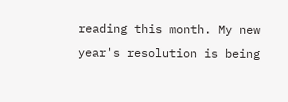reading this month. My new year's resolution is being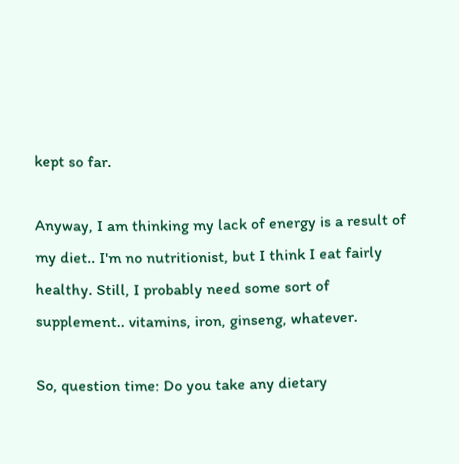kept so far.

Anyway, I am thinking my lack of energy is a result of my diet.. I'm no nutritionist, but I think I eat fairly healthy. Still, I probably need some sort of supplement.. vitamins, iron, ginseng, whatever.

So, question time: Do you take any dietary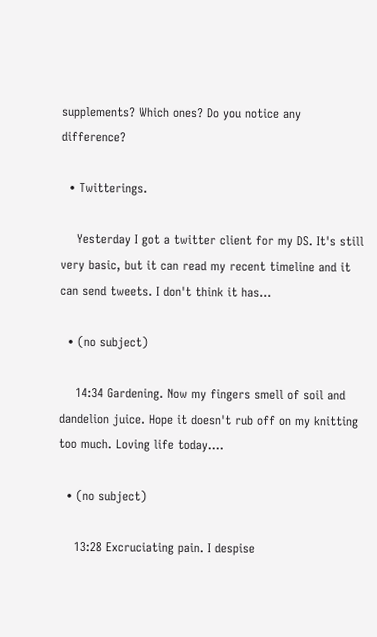supplements? Which ones? Do you notice any difference?

  • Twitterings.

    Yesterday I got a twitter client for my DS. It's still very basic, but it can read my recent timeline and it can send tweets. I don't think it has…

  • (no subject)

    14:34 Gardening. Now my fingers smell of soil and dandelion juice. Hope it doesn't rub off on my knitting too much. Loving life today.…

  • (no subject)

    13:28 Excruciating pain. I despise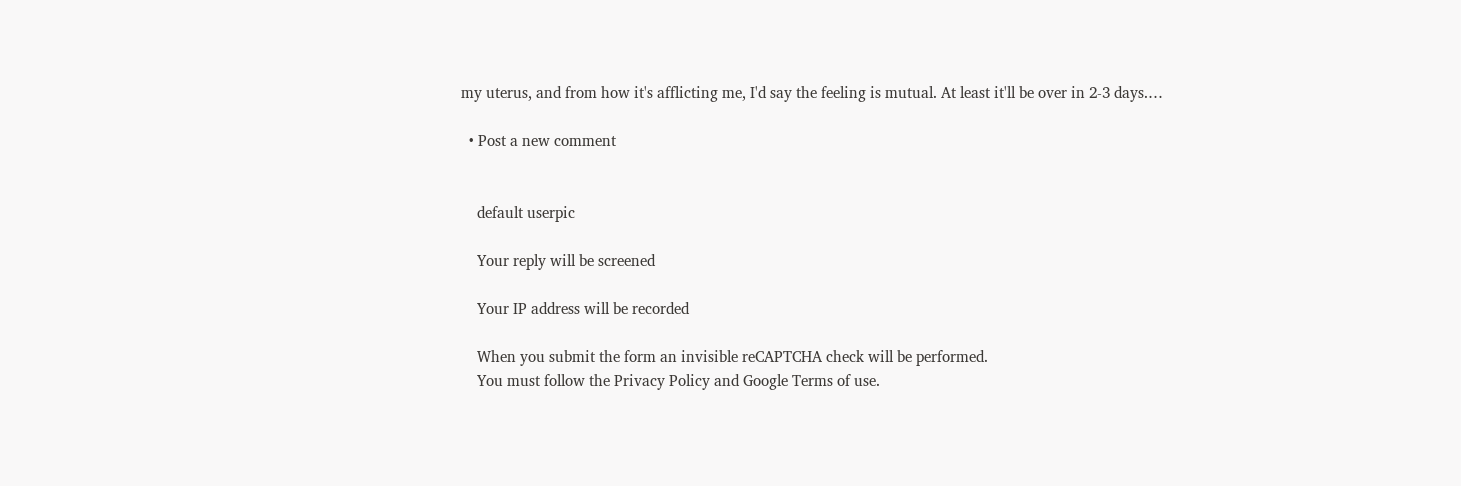my uterus, and from how it's afflicting me, I'd say the feeling is mutual. At least it'll be over in 2-3 days.…

  • Post a new comment


    default userpic

    Your reply will be screened

    Your IP address will be recorded

    When you submit the form an invisible reCAPTCHA check will be performed.
    You must follow the Privacy Policy and Google Terms of use.